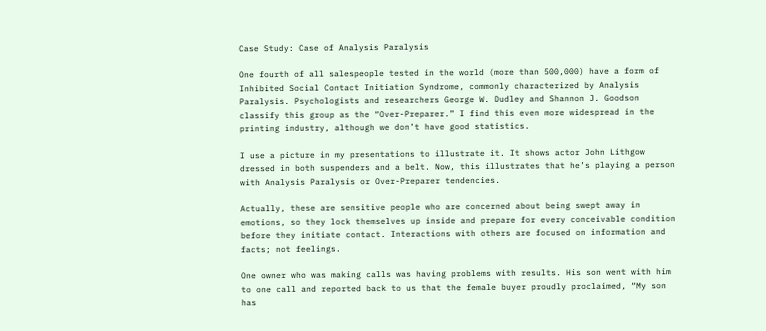Case Study: Case of Analysis Paralysis

One fourth of all salespeople tested in the world (more than 500,000) have a form of Inhibited Social Contact Initiation Syndrome, commonly characterized by Analysis Paralysis. Psychologists and researchers George W. Dudley and Shannon J. Goodson classify this group as the “Over-Preparer.” I find this even more widespread in the printing industry, although we don’t have good statistics.

I use a picture in my presentations to illustrate it. It shows actor John Lithgow dressed in both suspenders and a belt. Now, this illustrates that he’s playing a person with Analysis Paralysis or Over-Preparer tendencies.

Actually, these are sensitive people who are concerned about being swept away in emotions, so they lock themselves up inside and prepare for every conceivable condition before they initiate contact. Interactions with others are focused on information and facts; not feelings.

One owner who was making calls was having problems with results. His son went with him to one call and reported back to us that the female buyer proudly proclaimed, “My son has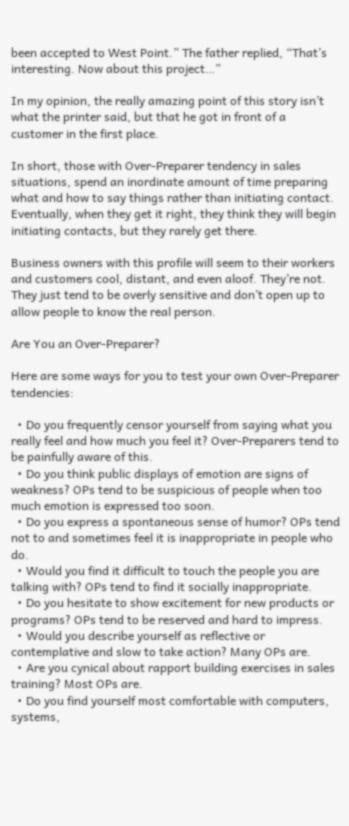been accepted to West Point.” The father replied, “That’s interesting. Now about this project…”

In my opinion, the really amazing point of this story isn’t what the printer said, but that he got in front of a customer in the first place.

In short, those with Over-Preparer tendency in sales situations, spend an inordinate amount of time preparing what and how to say things rather than initiating contact. Eventually, when they get it right, they think they will begin initiating contacts, but they rarely get there.

Business owners with this profile will seem to their workers and customers cool, distant, and even aloof. They’re not. They just tend to be overly sensitive and don’t open up to allow people to know the real person.

Are You an Over-Preparer?

Here are some ways for you to test your own Over-Preparer tendencies:

  • Do you frequently censor yourself from saying what you really feel and how much you feel it? Over-Preparers tend to be painfully aware of this.
  • Do you think public displays of emotion are signs of weakness? OPs tend to be suspicious of people when too much emotion is expressed too soon.
  • Do you express a spontaneous sense of humor? OPs tend not to and sometimes feel it is inappropriate in people who do.
  • Would you find it difficult to touch the people you are talking with? OPs tend to find it socially inappropriate.
  • Do you hesitate to show excitement for new products or programs? OPs tend to be reserved and hard to impress.
  • Would you describe yourself as reflective or contemplative and slow to take action? Many OPs are.
  • Are you cynical about rapport building exercises in sales training? Most OPs are.
  • Do you find yourself most comfortable with computers, systems,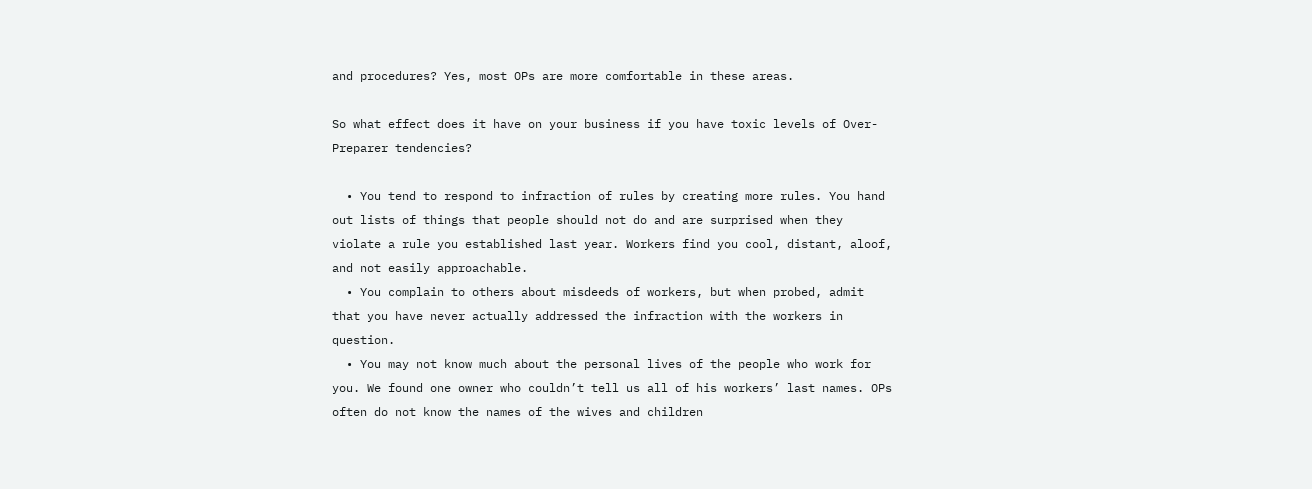and procedures? Yes, most OPs are more comfortable in these areas.

So what effect does it have on your business if you have toxic levels of Over-Preparer tendencies?

  • You tend to respond to infraction of rules by creating more rules. You hand out lists of things that people should not do and are surprised when they violate a rule you established last year. Workers find you cool, distant, aloof, and not easily approachable.
  • You complain to others about misdeeds of workers, but when probed, admit that you have never actually addressed the infraction with the workers in question.
  • You may not know much about the personal lives of the people who work for you. We found one owner who couldn’t tell us all of his workers’ last names. OPs often do not know the names of the wives and children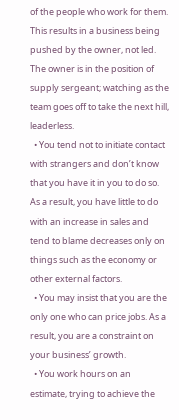of the people who work for them. This results in a business being pushed by the owner, not led. The owner is in the position of supply sergeant; watching as the team goes off to take the next hill, leaderless.
  • You tend not to initiate contact with strangers and don’t know that you have it in you to do so. As a result, you have little to do with an increase in sales and tend to blame decreases only on things such as the economy or other external factors.
  • You may insist that you are the only one who can price jobs. As a result, you are a constraint on your business’ growth.
  • You work hours on an estimate, trying to achieve the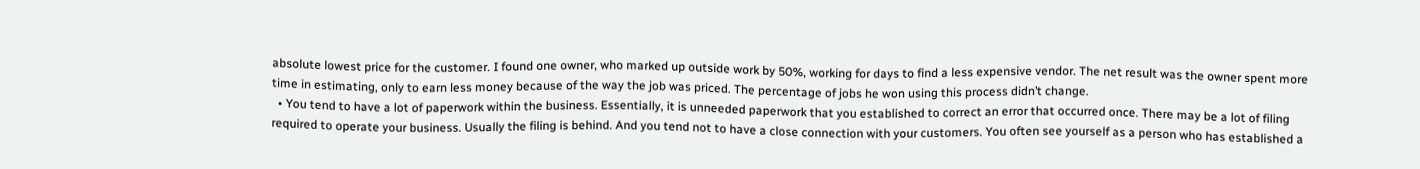absolute lowest price for the customer. I found one owner, who marked up outside work by 50%, working for days to find a less expensive vendor. The net result was the owner spent more time in estimating, only to earn less money because of the way the job was priced. The percentage of jobs he won using this process didn’t change.
  • You tend to have a lot of paperwork within the business. Essentially, it is unneeded paperwork that you established to correct an error that occurred once. There may be a lot of filing required to operate your business. Usually the filing is behind. And you tend not to have a close connection with your customers. You often see yourself as a person who has established a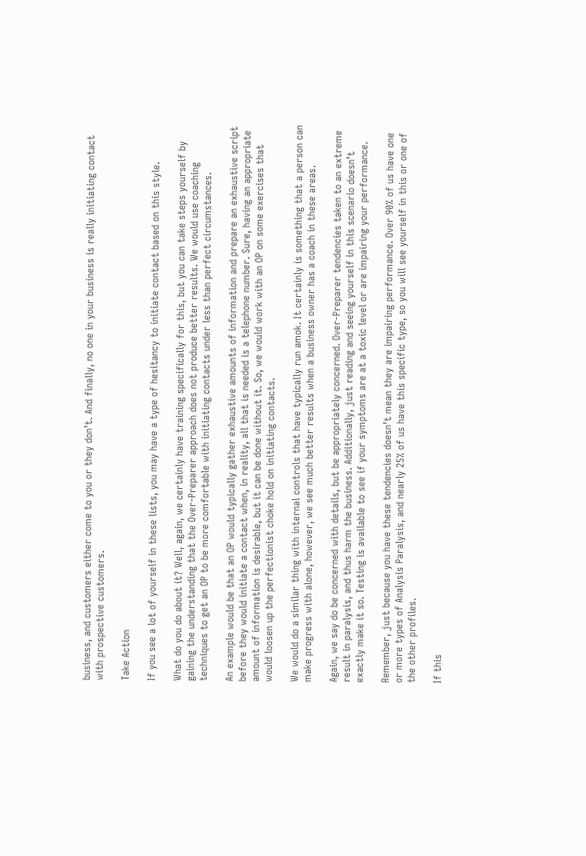business, and customers either come to you or they don’t. And finally, no one in your business is really initiating contact with prospective customers.

Take Action

If you see a lot of yourself in these lists, you may have a type of hesitancy to initiate contact based on this style.

What do you do about it? Well, again, we certainly have training specifically for this, but you can take steps yourself by gaining the understanding that the Over-Preparer approach does not produce better results. We would use coaching techniques to get an OP to be more comfortable with initiating contacts under less than perfect circumstances.

An example would be that an OP would typically gather exhaustive amounts of information and prepare an exhaustive script before they would initiate a contact when, in reality, all that is needed is a telephone number. Sure, having an appropriate amount of information is desirable, but it can be done without it. So, we would work with an OP on some exercises that would loosen up the perfectionist choke hold on initiating contacts.

We would do a similar thing with internal controls that have typically run amok. It certainly is something that a person can make progress with alone, however, we see much better results when a business owner has a coach in these areas.

Again, we say do be concerned with details, but be appropriately concerned. Over-Preparer tendencies taken to an extreme result in paralysis, and thus harm the business. Additionally, just reading and seeing yourself in this scenario doesn’t exactly make it so. Testing is available to see if your symptoms are at a toxic level or are impairing your performance.

Remember, just because you have these tendencies doesn’t mean they are impairing performance. Over 90% of us have one or more types of Analysis Paralysis, and nearly 25% of us have this specific type, so you will see yourself in this or one of the other profiles.

If this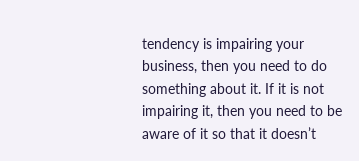tendency is impairing your business, then you need to do something about it. If it is not impairing it, then you need to be aware of it so that it doesn’t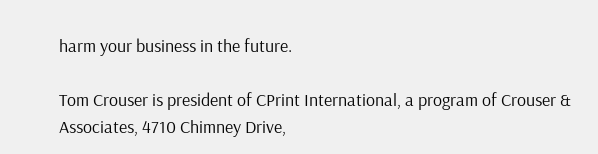harm your business in the future.

Tom Crouser is president of CPrint International, a program of Crouser & Associates, 4710 Chimney Drive,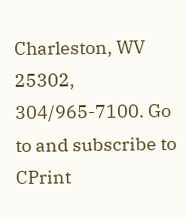Charleston, WV 25302, 304/965-7100. Go to and subscribe to CPrint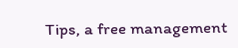Tips, a free management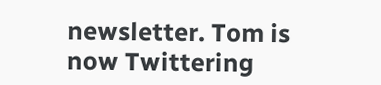newsletter. Tom is now Twittering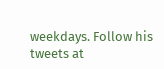weekdays. Follow his tweets at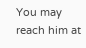You may reach him at